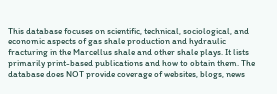This database focuses on scientific, technical, sociological, and economic aspects of gas shale production and hydraulic fracturing in the Marcellus shale and other shale plays. It lists primarily print-based publications and how to obtain them. The database does NOT provide coverage of websites, blogs, news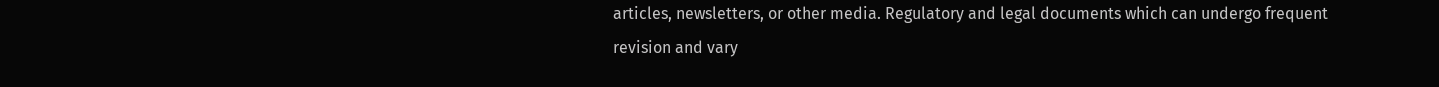articles, newsletters, or other media. Regulatory and legal documents which can undergo frequent revision and vary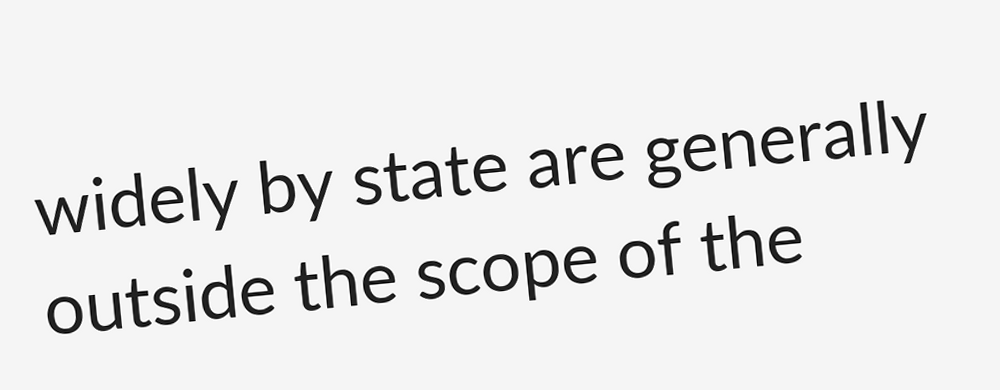widely by state are generally outside the scope of the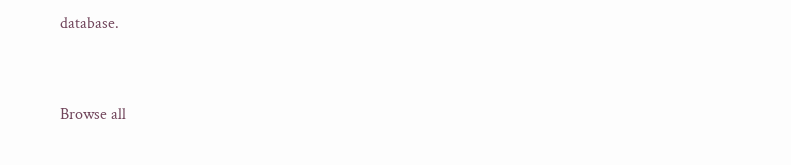database.


Browse all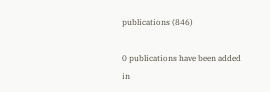publications (846)

0 publications have been added in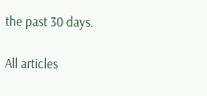the past 30 days.

All articles